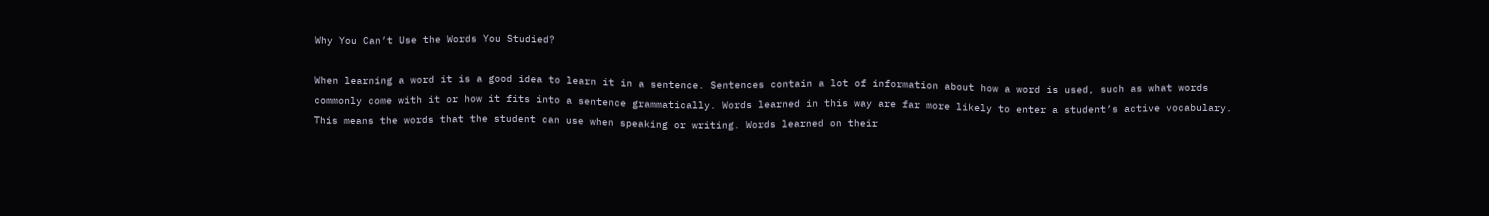Why You Can’t Use the Words You Studied?

When learning a word it is a good idea to learn it in a sentence. Sentences contain a lot of information about how a word is used, such as what words commonly come with it or how it fits into a sentence grammatically. Words learned in this way are far more likely to enter a student’s active vocabulary. This means the words that the student can use when speaking or writing. Words learned on their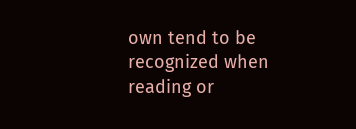own tend to be recognized when reading or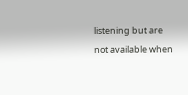listening but are not available when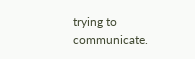trying to communicate.